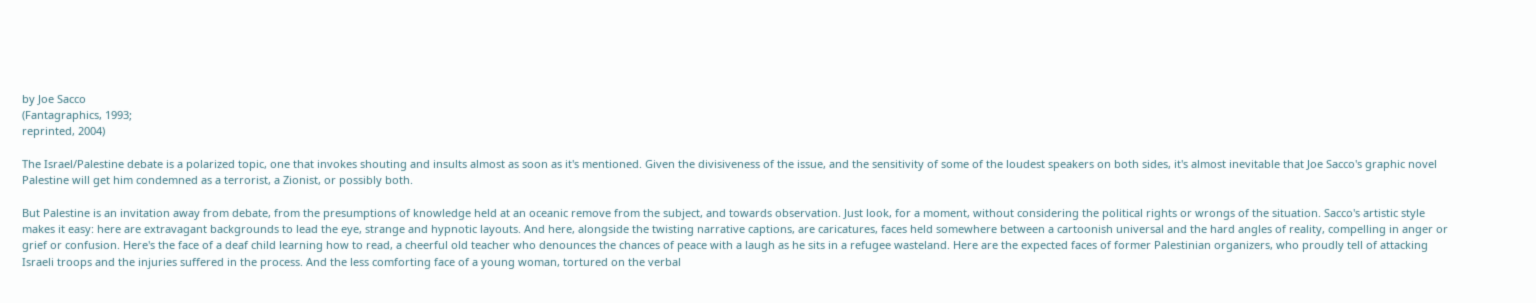by Joe Sacco
(Fantagraphics, 1993;
reprinted, 2004)

The Israel/Palestine debate is a polarized topic, one that invokes shouting and insults almost as soon as it's mentioned. Given the divisiveness of the issue, and the sensitivity of some of the loudest speakers on both sides, it's almost inevitable that Joe Sacco's graphic novel Palestine will get him condemned as a terrorist, a Zionist, or possibly both.

But Palestine is an invitation away from debate, from the presumptions of knowledge held at an oceanic remove from the subject, and towards observation. Just look, for a moment, without considering the political rights or wrongs of the situation. Sacco's artistic style makes it easy: here are extravagant backgrounds to lead the eye, strange and hypnotic layouts. And here, alongside the twisting narrative captions, are caricatures, faces held somewhere between a cartoonish universal and the hard angles of reality, compelling in anger or grief or confusion. Here's the face of a deaf child learning how to read, a cheerful old teacher who denounces the chances of peace with a laugh as he sits in a refugee wasteland. Here are the expected faces of former Palestinian organizers, who proudly tell of attacking Israeli troops and the injuries suffered in the process. And the less comforting face of a young woman, tortured on the verbal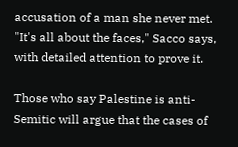accusation of a man she never met. "It's all about the faces," Sacco says, with detailed attention to prove it.

Those who say Palestine is anti-Semitic will argue that the cases of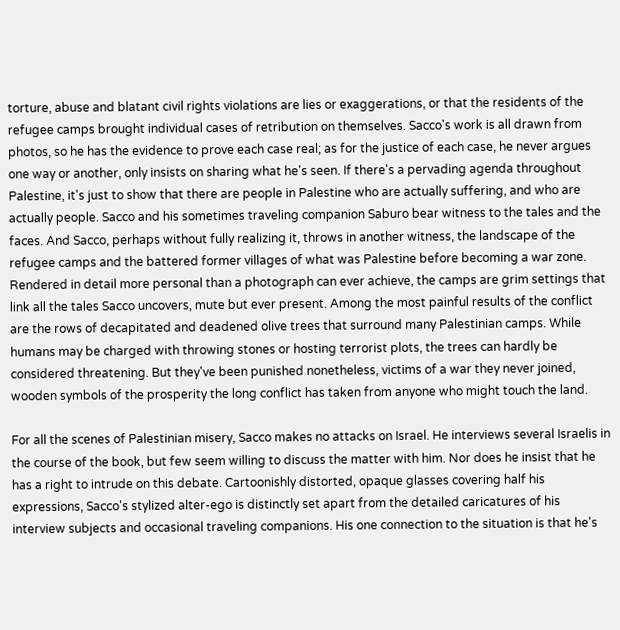torture, abuse and blatant civil rights violations are lies or exaggerations, or that the residents of the refugee camps brought individual cases of retribution on themselves. Sacco's work is all drawn from photos, so he has the evidence to prove each case real; as for the justice of each case, he never argues one way or another, only insists on sharing what he's seen. If there's a pervading agenda throughout Palestine, it's just to show that there are people in Palestine who are actually suffering, and who are actually people. Sacco and his sometimes traveling companion Saburo bear witness to the tales and the faces. And Sacco, perhaps without fully realizing it, throws in another witness, the landscape of the refugee camps and the battered former villages of what was Palestine before becoming a war zone. Rendered in detail more personal than a photograph can ever achieve, the camps are grim settings that link all the tales Sacco uncovers, mute but ever present. Among the most painful results of the conflict are the rows of decapitated and deadened olive trees that surround many Palestinian camps. While humans may be charged with throwing stones or hosting terrorist plots, the trees can hardly be considered threatening. But they've been punished nonetheless, victims of a war they never joined, wooden symbols of the prosperity the long conflict has taken from anyone who might touch the land.

For all the scenes of Palestinian misery, Sacco makes no attacks on Israel. He interviews several Israelis in the course of the book, but few seem willing to discuss the matter with him. Nor does he insist that he has a right to intrude on this debate. Cartoonishly distorted, opaque glasses covering half his expressions, Sacco's stylized alter-ego is distinctly set apart from the detailed caricatures of his interview subjects and occasional traveling companions. His one connection to the situation is that he's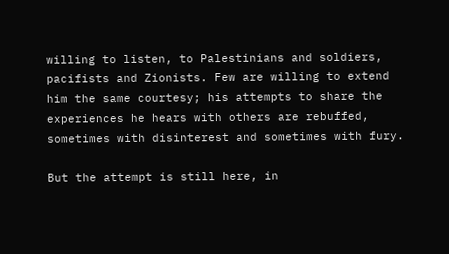willing to listen, to Palestinians and soldiers, pacifists and Zionists. Few are willing to extend him the same courtesy; his attempts to share the experiences he hears with others are rebuffed, sometimes with disinterest and sometimes with fury.

But the attempt is still here, in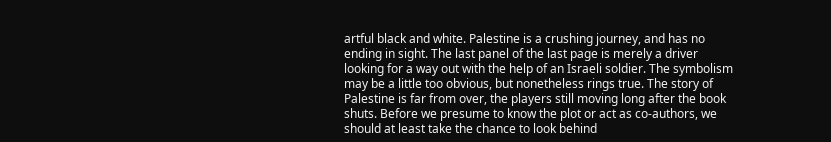artful black and white. Palestine is a crushing journey, and has no ending in sight. The last panel of the last page is merely a driver looking for a way out with the help of an Israeli soldier. The symbolism may be a little too obvious, but nonetheless rings true. The story of Palestine is far from over, the players still moving long after the book shuts. Before we presume to know the plot or act as co-authors, we should at least take the chance to look behind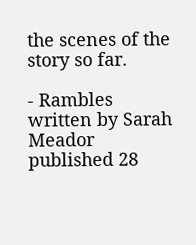the scenes of the story so far.

- Rambles
written by Sarah Meador
published 28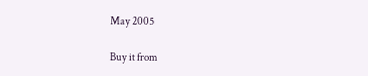May 2005

Buy it from